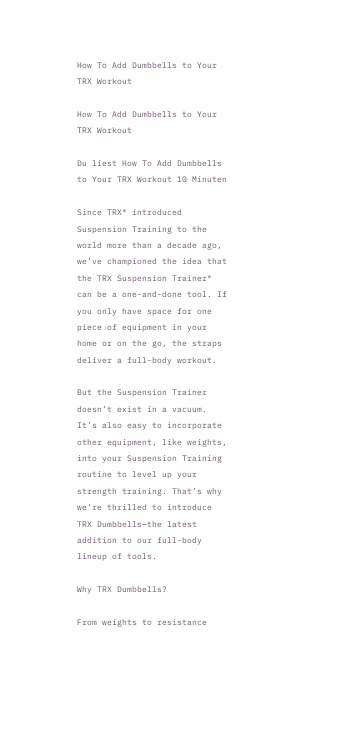How To Add Dumbbells to Your TRX Workout

How To Add Dumbbells to Your TRX Workout

Du liest How To Add Dumbbells to Your TRX Workout 10 Minuten

Since TRX® introduced Suspension Training to the world more than a decade ago, we’ve championed the idea that the TRX Suspension Trainer® can be a one-and-done tool. If you only have space for one piece of equipment in your home or on the go, the straps deliver a full-body workout.

But the Suspension Trainer doesn’t exist in a vacuum. It’s also easy to incorporate other equipment, like weights, into your Suspension Training routine to level up your strength training. That’s why we’re thrilled to introduce TRX Dumbbells—the latest addition to our full-body lineup of tools.

Why TRX Dumbbells?

From weights to resistance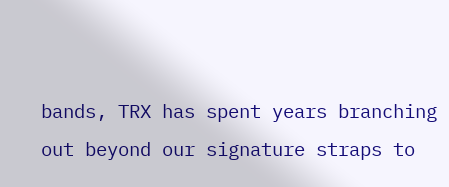bands, TRX has spent years branching out beyond our signature straps to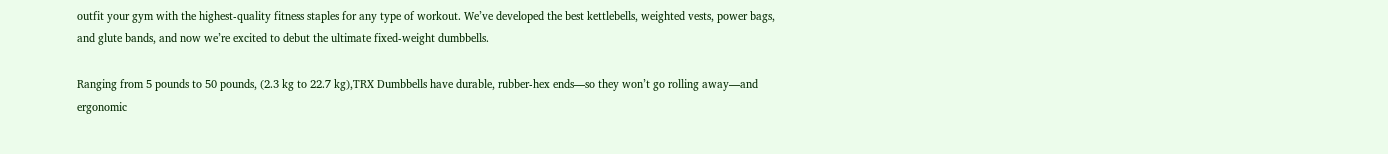outfit your gym with the highest-quality fitness staples for any type of workout. We’ve developed the best kettlebells, weighted vests, power bags, and glute bands, and now we’re excited to debut the ultimate fixed-weight dumbbells.

Ranging from 5 pounds to 50 pounds, (2.3 kg to 22.7 kg),TRX Dumbbells have durable, rubber-hex ends—so they won’t go rolling away—and ergonomic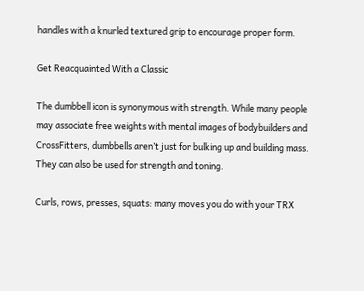handles with a knurled textured grip to encourage proper form.

Get Reacquainted With a Classic

The dumbbell icon is synonymous with strength. While many people may associate free weights with mental images of bodybuilders and CrossFitters, dumbbells aren’t just for bulking up and building mass. They can also be used for strength and toning.

Curls, rows, presses, squats: many moves you do with your TRX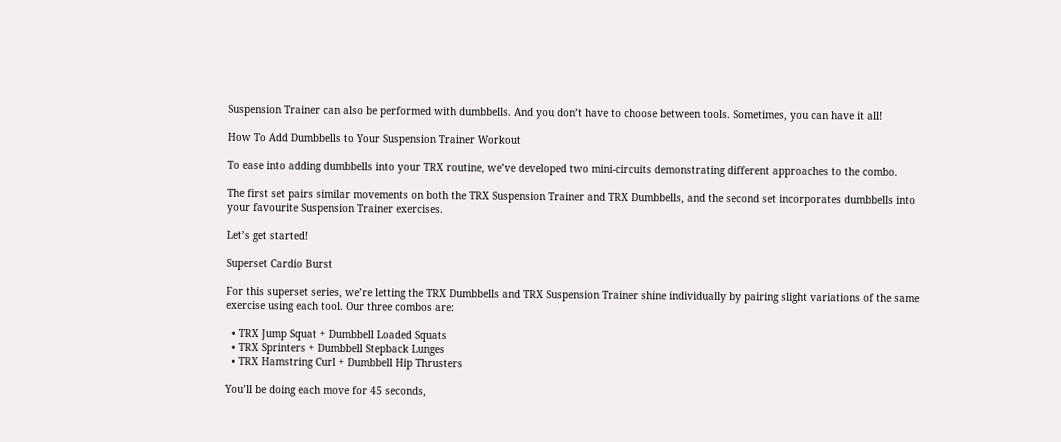Suspension Trainer can also be performed with dumbbells. And you don’t have to choose between tools. Sometimes, you can have it all!

How To Add Dumbbells to Your Suspension Trainer Workout

To ease into adding dumbbells into your TRX routine, we’ve developed two mini-circuits demonstrating different approaches to the combo.

The first set pairs similar movements on both the TRX Suspension Trainer and TRX Dumbbells, and the second set incorporates dumbbells into your favourite Suspension Trainer exercises.

Let’s get started!

Superset Cardio Burst

For this superset series, we’re letting the TRX Dumbbells and TRX Suspension Trainer shine individually by pairing slight variations of the same exercise using each tool. Our three combos are:

  • TRX Jump Squat + Dumbbell Loaded Squats
  • TRX Sprinters + Dumbbell Stepback Lunges
  • TRX Hamstring Curl + Dumbbell Hip Thrusters

You’ll be doing each move for 45 seconds,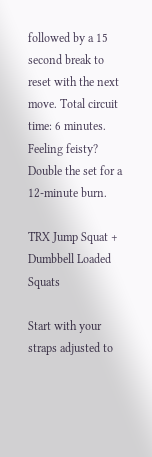followed by a 15 second break to reset with the next move. Total circuit time: 6 minutes. Feeling feisty? Double the set for a 12-minute burn.

TRX Jump Squat + Dumbbell Loaded Squats

Start with your straps adjusted to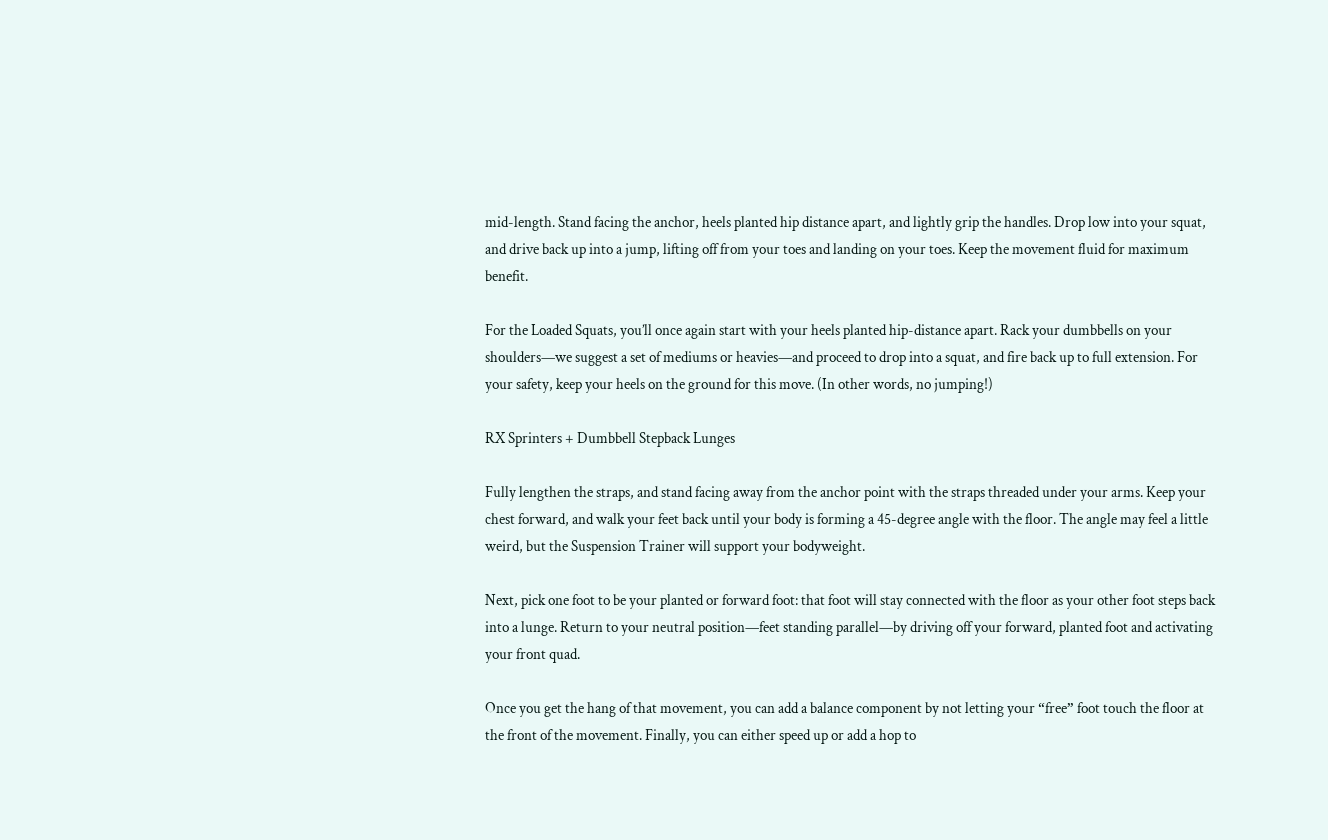mid-length. Stand facing the anchor, heels planted hip distance apart, and lightly grip the handles. Drop low into your squat, and drive back up into a jump, lifting off from your toes and landing on your toes. Keep the movement fluid for maximum benefit.

For the Loaded Squats, you’ll once again start with your heels planted hip-distance apart. Rack your dumbbells on your shoulders—we suggest a set of mediums or heavies—and proceed to drop into a squat, and fire back up to full extension. For your safety, keep your heels on the ground for this move. (In other words, no jumping!)

RX Sprinters + Dumbbell Stepback Lunges

Fully lengthen the straps, and stand facing away from the anchor point with the straps threaded under your arms. Keep your chest forward, and walk your feet back until your body is forming a 45-degree angle with the floor. The angle may feel a little weird, but the Suspension Trainer will support your bodyweight.

Next, pick one foot to be your planted or forward foot: that foot will stay connected with the floor as your other foot steps back into a lunge. Return to your neutral position—feet standing parallel—by driving off your forward, planted foot and activating your front quad.

Once you get the hang of that movement, you can add a balance component by not letting your “free” foot touch the floor at the front of the movement. Finally, you can either speed up or add a hop to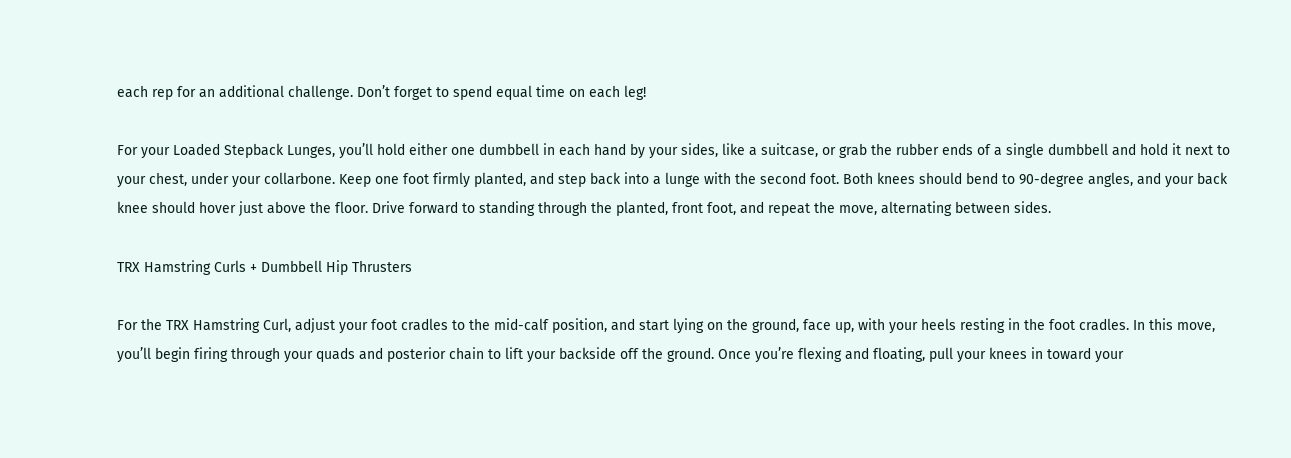each rep for an additional challenge. Don’t forget to spend equal time on each leg!

For your Loaded Stepback Lunges, you’ll hold either one dumbbell in each hand by your sides, like a suitcase, or grab the rubber ends of a single dumbbell and hold it next to your chest, under your collarbone. Keep one foot firmly planted, and step back into a lunge with the second foot. Both knees should bend to 90-degree angles, and your back knee should hover just above the floor. Drive forward to standing through the planted, front foot, and repeat the move, alternating between sides.

TRX Hamstring Curls + Dumbbell Hip Thrusters

For the TRX Hamstring Curl, adjust your foot cradles to the mid-calf position, and start lying on the ground, face up, with your heels resting in the foot cradles. In this move, you’ll begin firing through your quads and posterior chain to lift your backside off the ground. Once you’re flexing and floating, pull your knees in toward your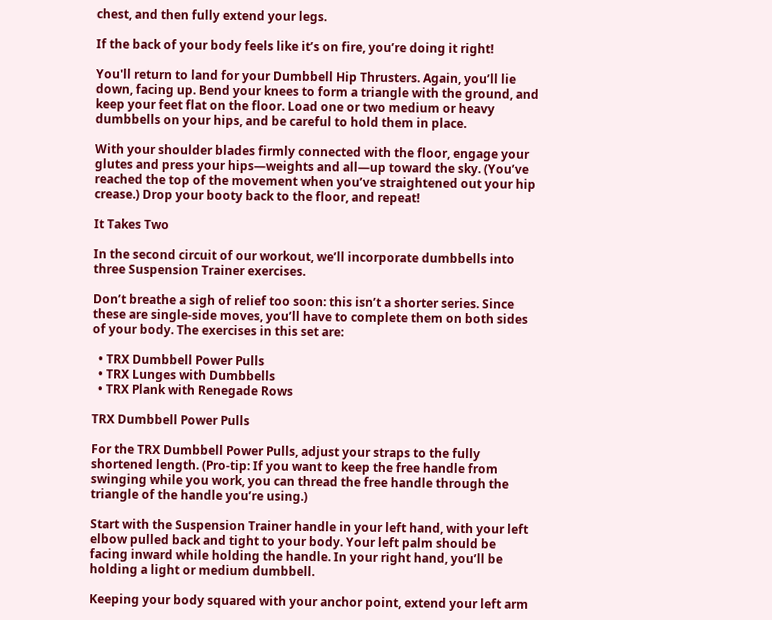chest, and then fully extend your legs.

If the back of your body feels like it’s on fire, you’re doing it right!

You'll return to land for your Dumbbell Hip Thrusters. Again, you’ll lie down, facing up. Bend your knees to form a triangle with the ground, and keep your feet flat on the floor. Load one or two medium or heavy dumbbells on your hips, and be careful to hold them in place.

With your shoulder blades firmly connected with the floor, engage your glutes and press your hips—weights and all—up toward the sky. (You’ve reached the top of the movement when you’ve straightened out your hip crease.) Drop your booty back to the floor, and repeat!

It Takes Two

In the second circuit of our workout, we’ll incorporate dumbbells into three Suspension Trainer exercises.

Don’t breathe a sigh of relief too soon: this isn’t a shorter series. Since these are single-side moves, you’ll have to complete them on both sides of your body. The exercises in this set are:

  • TRX Dumbbell Power Pulls
  • TRX Lunges with Dumbbells
  • TRX Plank with Renegade Rows

TRX Dumbbell Power Pulls

For the TRX Dumbbell Power Pulls, adjust your straps to the fully shortened length. (Pro-tip: If you want to keep the free handle from swinging while you work, you can thread the free handle through the triangle of the handle you’re using.)

Start with the Suspension Trainer handle in your left hand, with your left elbow pulled back and tight to your body. Your left palm should be facing inward while holding the handle. In your right hand, you’ll be holding a light or medium dumbbell.

Keeping your body squared with your anchor point, extend your left arm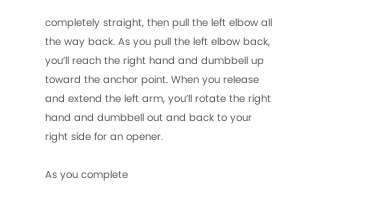completely straight, then pull the left elbow all the way back. As you pull the left elbow back, you’ll reach the right hand and dumbbell up toward the anchor point. When you release and extend the left arm, you’ll rotate the right hand and dumbbell out and back to your right side for an opener.

As you complete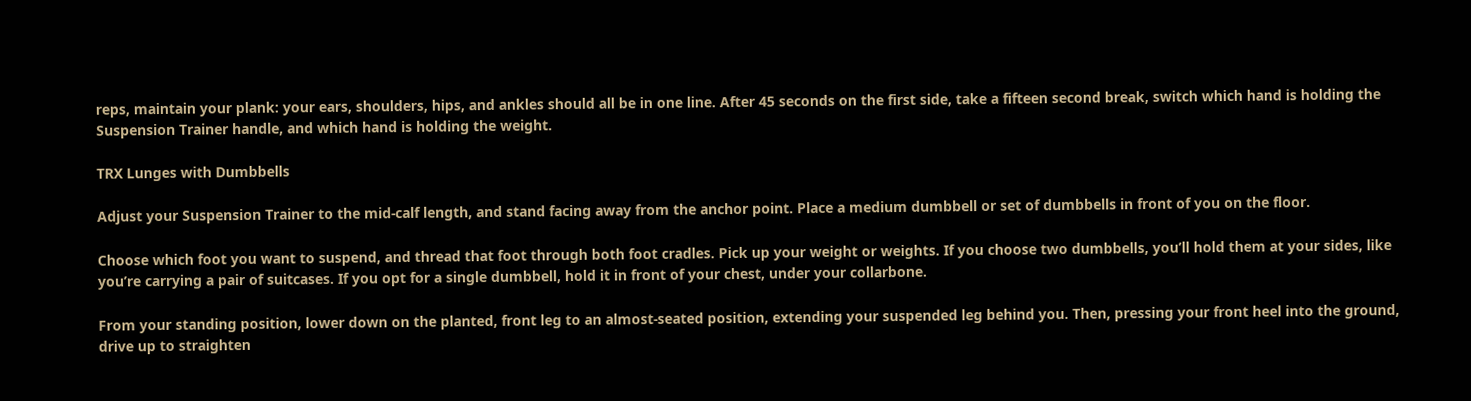reps, maintain your plank: your ears, shoulders, hips, and ankles should all be in one line. After 45 seconds on the first side, take a fifteen second break, switch which hand is holding the Suspension Trainer handle, and which hand is holding the weight.

TRX Lunges with Dumbbells

Adjust your Suspension Trainer to the mid-calf length, and stand facing away from the anchor point. Place a medium dumbbell or set of dumbbells in front of you on the floor.

Choose which foot you want to suspend, and thread that foot through both foot cradles. Pick up your weight or weights. If you choose two dumbbells, you’ll hold them at your sides, like you’re carrying a pair of suitcases. If you opt for a single dumbbell, hold it in front of your chest, under your collarbone.

From your standing position, lower down on the planted, front leg to an almost-seated position, extending your suspended leg behind you. Then, pressing your front heel into the ground, drive up to straighten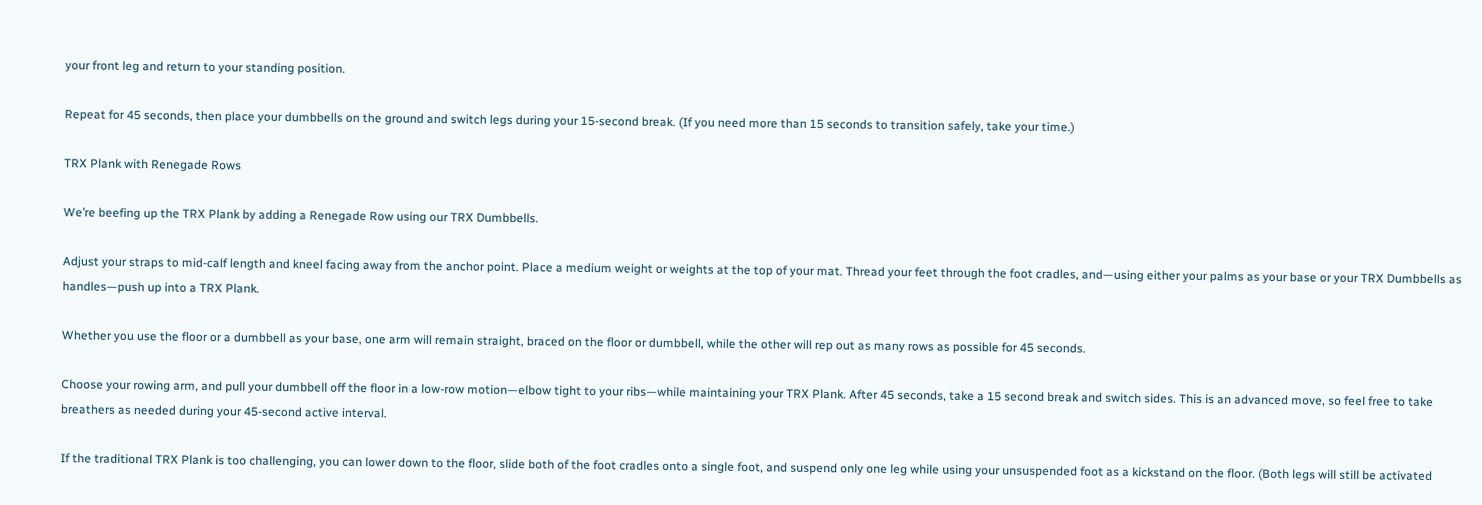your front leg and return to your standing position.

Repeat for 45 seconds, then place your dumbbells on the ground and switch legs during your 15-second break. (If you need more than 15 seconds to transition safely, take your time.)

TRX Plank with Renegade Rows

We’re beefing up the TRX Plank by adding a Renegade Row using our TRX Dumbbells.

Adjust your straps to mid-calf length and kneel facing away from the anchor point. Place a medium weight or weights at the top of your mat. Thread your feet through the foot cradles, and—using either your palms as your base or your TRX Dumbbells as handles—push up into a TRX Plank.

Whether you use the floor or a dumbbell as your base, one arm will remain straight, braced on the floor or dumbbell, while the other will rep out as many rows as possible for 45 seconds.

Choose your rowing arm, and pull your dumbbell off the floor in a low-row motion—elbow tight to your ribs—while maintaining your TRX Plank. After 45 seconds, take a 15 second break and switch sides. This is an advanced move, so feel free to take breathers as needed during your 45-second active interval.

If the traditional TRX Plank is too challenging, you can lower down to the floor, slide both of the foot cradles onto a single foot, and suspend only one leg while using your unsuspended foot as a kickstand on the floor. (Both legs will still be activated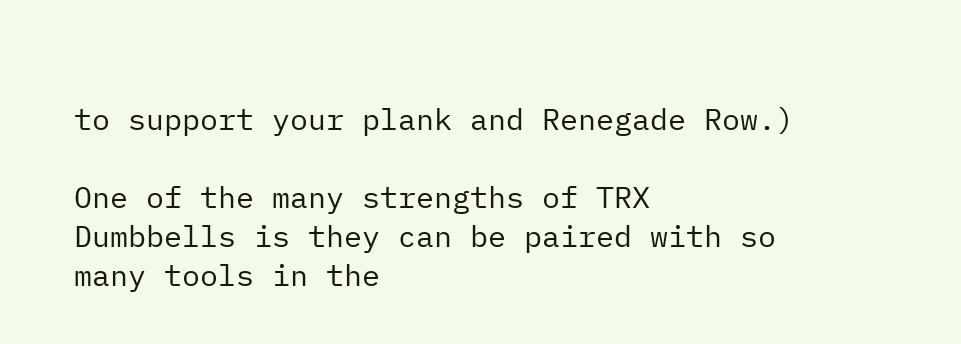to support your plank and Renegade Row.)

One of the many strengths of TRX Dumbbells is they can be paired with so many tools in the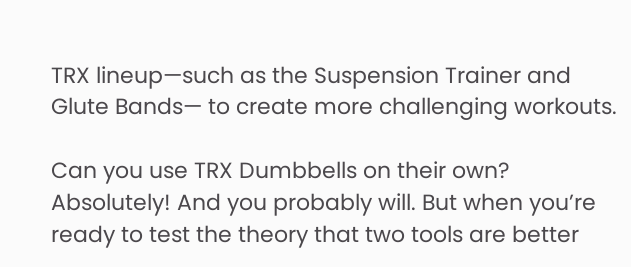TRX lineup—such as the Suspension Trainer and Glute Bands— to create more challenging workouts.

Can you use TRX Dumbbells on their own? Absolutely! And you probably will. But when you’re ready to test the theory that two tools are better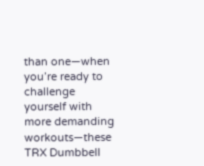than one—when you’re ready to challenge yourself with more demanding workouts—these TRX Dumbbell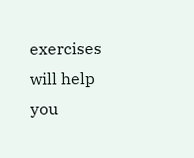exercises will help you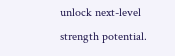unlock next-level strength potential.